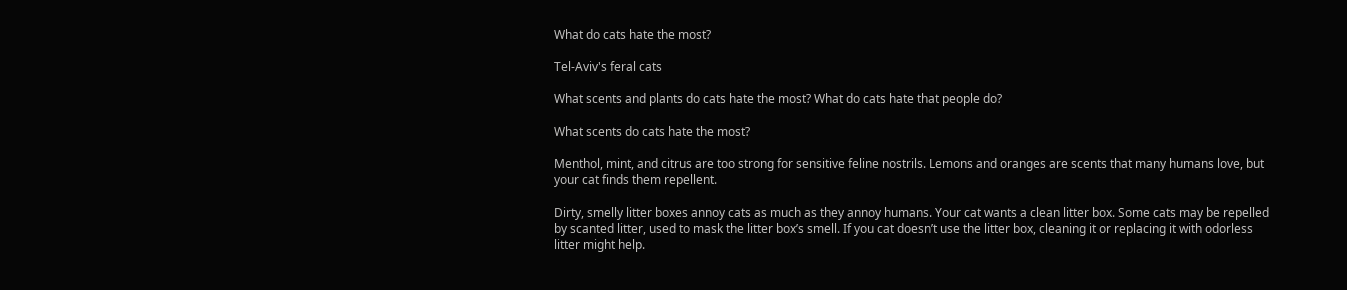What do cats hate the most?

Tel-Aviv's feral cats

What scents and plants do cats hate the most? What do cats hate that people do?

What scents do cats hate the most?

Menthol, mint, and citrus are too strong for sensitive feline nostrils. Lemons and oranges are scents that many humans love, but your cat finds them repellent.

Dirty, smelly litter boxes annoy cats as much as they annoy humans. Your cat wants a clean litter box. Some cats may be repelled by scanted litter, used to mask the litter box’s smell. If you cat doesn’t use the litter box, cleaning it or replacing it with odorless litter might help.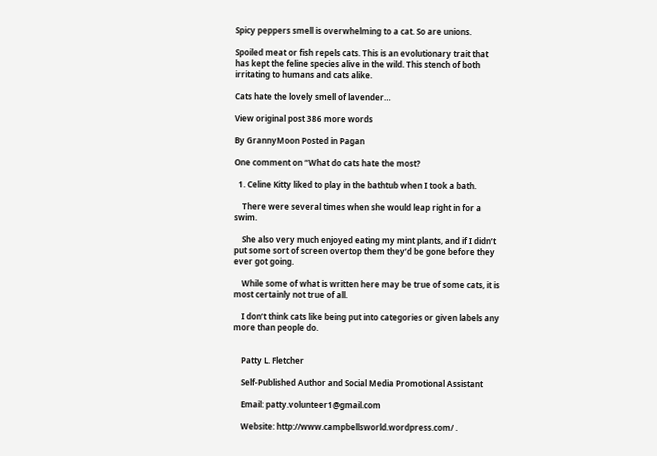Spicy peppers smell is overwhelming to a cat. So are unions.

Spoiled meat or fish repels cats. This is an evolutionary trait that has kept the feline species alive in the wild. This stench of both irritating to humans and cats alike.

Cats hate the lovely smell of lavender…

View original post 386 more words

By GrannyMoon Posted in Pagan

One comment on “What do cats hate the most?

  1. Celine Kitty liked to play in the bathtub when I took a bath.

    There were several times when she would leap right in for a swim.

    She also very much enjoyed eating my mint plants, and if I didn’t put some sort of screen overtop them they’d be gone before they ever got going.

    While some of what is written here may be true of some cats, it is most certainly not true of all.

    I don’t think cats like being put into categories or given labels any more than people do.


    Patty L. Fletcher

    Self-Published Author and Social Media Promotional Assistant

    Email: patty.volunteer1@gmail.com

    Website: http://www.campbellsworld.wordpress.com/ .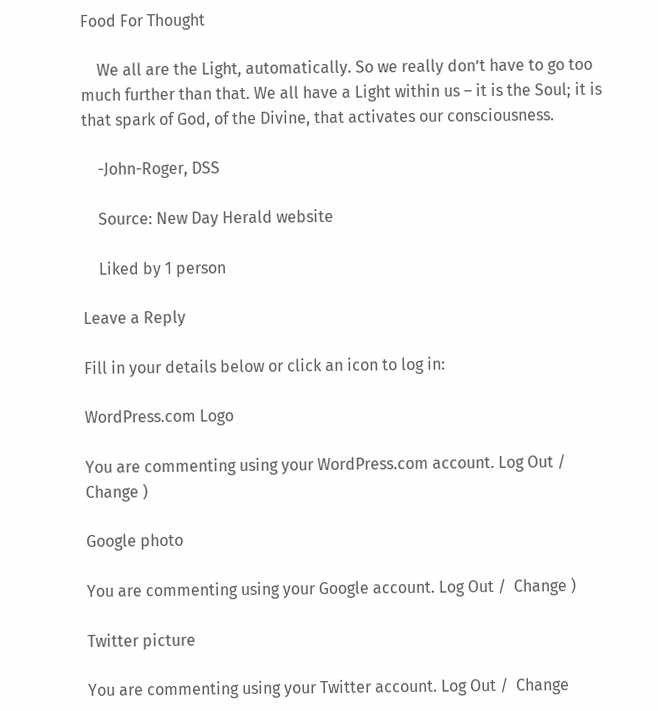Food For Thought

    We all are the Light, automatically. So we really don’t have to go too much further than that. We all have a Light within us – it is the Soul; it is that spark of God, of the Divine, that activates our consciousness.

    -John-Roger, DSS

    Source: New Day Herald website

    Liked by 1 person

Leave a Reply

Fill in your details below or click an icon to log in:

WordPress.com Logo

You are commenting using your WordPress.com account. Log Out /  Change )

Google photo

You are commenting using your Google account. Log Out /  Change )

Twitter picture

You are commenting using your Twitter account. Log Out /  Change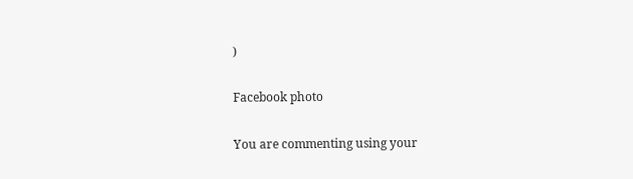)

Facebook photo

You are commenting using your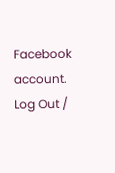Facebook account. Log Out /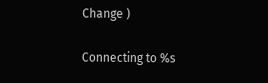Change )

Connecting to %s